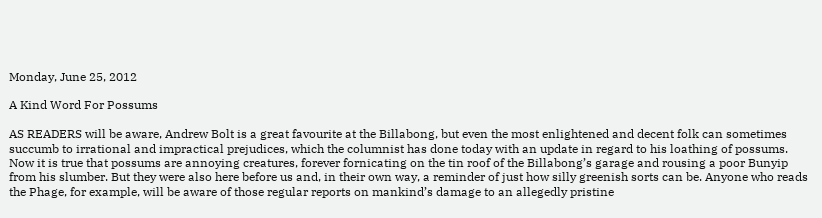Monday, June 25, 2012

A Kind Word For Possums

AS READERS will be aware, Andrew Bolt is a great favourite at the Billabong, but even the most enlightened and decent folk can sometimes succumb to irrational and impractical prejudices, which the columnist has done today with an update in regard to his loathing of possums. Now it is true that possums are annoying creatures, forever fornicating on the tin roof of the Billabong’s garage and rousing a poor Bunyip from his slumber. But they were also here before us and, in their own way, a reminder of just how silly greenish sorts can be. Anyone who reads the Phage, for example, will be aware of those regular reports on mankind’s damage to an allegedly pristine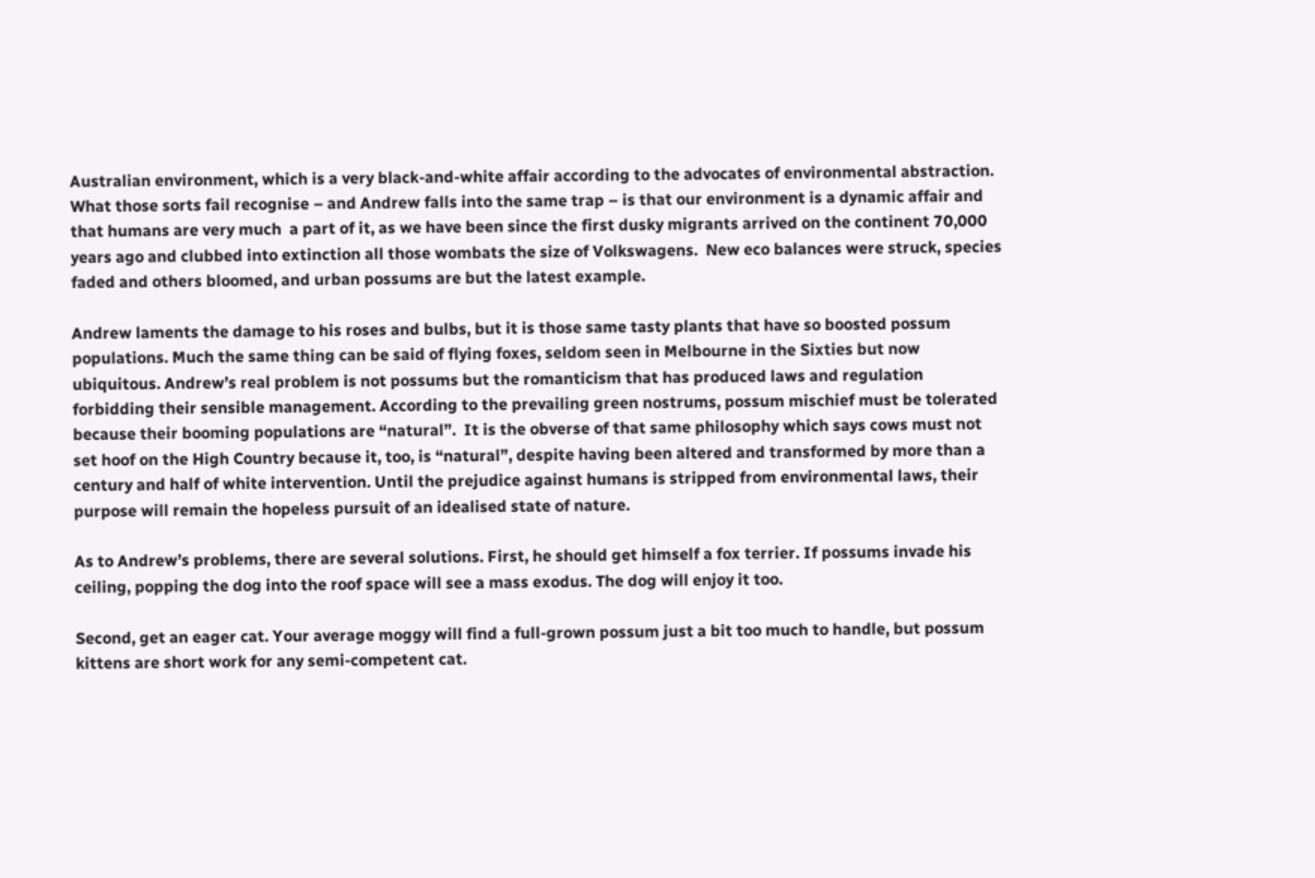Australian environment, which is a very black-and-white affair according to the advocates of environmental abstraction. What those sorts fail recognise – and Andrew falls into the same trap – is that our environment is a dynamic affair and that humans are very much  a part of it, as we have been since the first dusky migrants arrived on the continent 70,000 years ago and clubbed into extinction all those wombats the size of Volkswagens.  New eco balances were struck, species faded and others bloomed, and urban possums are but the latest example.

Andrew laments the damage to his roses and bulbs, but it is those same tasty plants that have so boosted possum populations. Much the same thing can be said of flying foxes, seldom seen in Melbourne in the Sixties but now ubiquitous. Andrew’s real problem is not possums but the romanticism that has produced laws and regulation forbidding their sensible management. According to the prevailing green nostrums, possum mischief must be tolerated because their booming populations are “natural”.  It is the obverse of that same philosophy which says cows must not set hoof on the High Country because it, too, is “natural”, despite having been altered and transformed by more than a century and half of white intervention. Until the prejudice against humans is stripped from environmental laws, their purpose will remain the hopeless pursuit of an idealised state of nature.

As to Andrew’s problems, there are several solutions. First, he should get himself a fox terrier. If possums invade his ceiling, popping the dog into the roof space will see a mass exodus. The dog will enjoy it too.

Second, get an eager cat. Your average moggy will find a full-grown possum just a bit too much to handle, but possum kittens are short work for any semi-competent cat.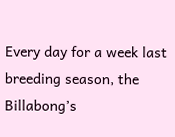Every day for a week last breeding season, the Billabong’s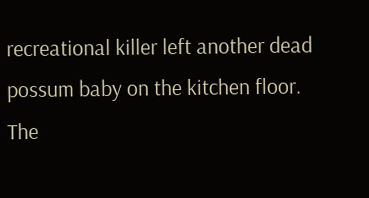recreational killer left another dead possum baby on the kitchen floor. The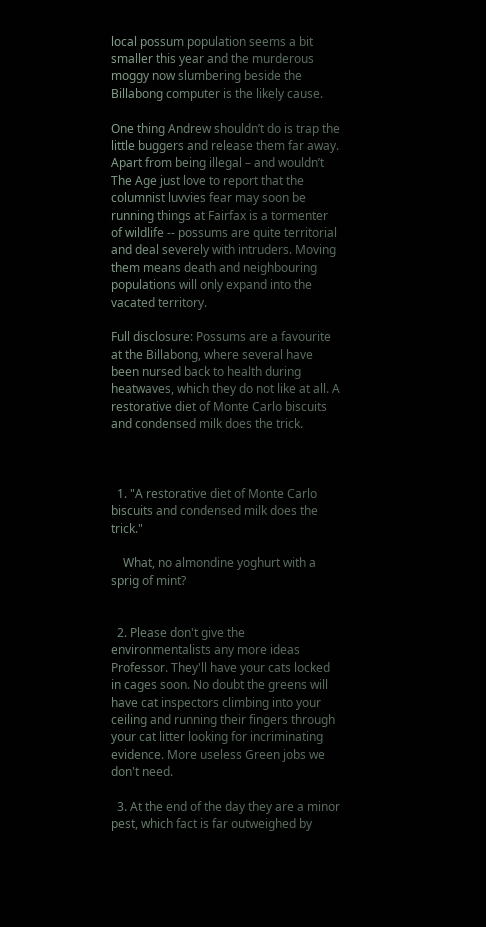local possum population seems a bit smaller this year and the murderous moggy now slumbering beside the Billabong computer is the likely cause.

One thing Andrew shouldn’t do is trap the little buggers and release them far away. Apart from being illegal – and wouldn’t The Age just love to report that the columnist luvvies fear may soon be running things at Fairfax is a tormenter of wildlife -- possums are quite territorial and deal severely with intruders. Moving them means death and neighbouring populations will only expand into the vacated territory.

Full disclosure: Possums are a favourite at the Billabong, where several have been nursed back to health during heatwaves, which they do not like at all. A restorative diet of Monte Carlo biscuits and condensed milk does the trick.



  1. "A restorative diet of Monte Carlo biscuits and condensed milk does the trick."

    What, no almondine yoghurt with a sprig of mint?


  2. Please don't give the environmentalists any more ideas Professor. They'll have your cats locked in cages soon. No doubt the greens will have cat inspectors climbing into your ceiling and running their fingers through your cat litter looking for incriminating evidence. More useless Green jobs we don't need.

  3. At the end of the day they are a minor pest, which fact is far outweighed by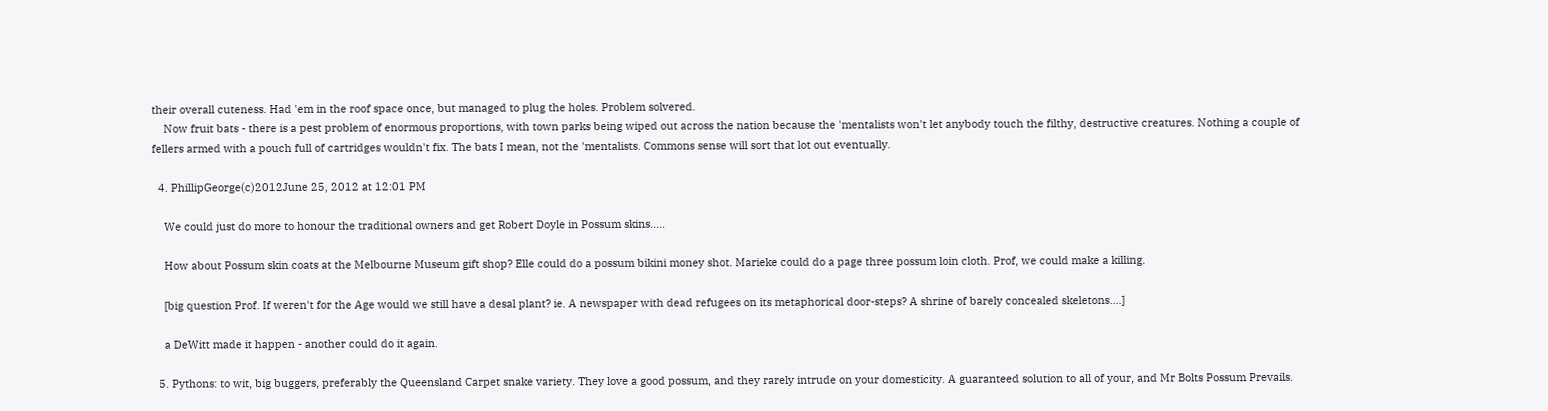their overall cuteness. Had 'em in the roof space once, but managed to plug the holes. Problem solvered.
    Now fruit bats - there is a pest problem of enormous proportions, with town parks being wiped out across the nation because the 'mentalists won't let anybody touch the filthy, destructive creatures. Nothing a couple of fellers armed with a pouch full of cartridges wouldn't fix. The bats I mean, not the 'mentalists. Commons sense will sort that lot out eventually.

  4. PhillipGeorge(c)2012June 25, 2012 at 12:01 PM

    We could just do more to honour the traditional owners and get Robert Doyle in Possum skins.....

    How about Possum skin coats at the Melbourne Museum gift shop? Elle could do a possum bikini money shot. Marieke could do a page three possum loin cloth. Prof, we could make a killing.

    [big question Prof. If weren't for the Age would we still have a desal plant? ie. A newspaper with dead refugees on its metaphorical door-steps? A shrine of barely concealed skeletons....]

    a DeWitt made it happen - another could do it again.

  5. Pythons: to wit, big buggers, preferably the Queensland Carpet snake variety. They love a good possum, and they rarely intrude on your domesticity. A guaranteed solution to all of your, and Mr Bolts Possum Prevails.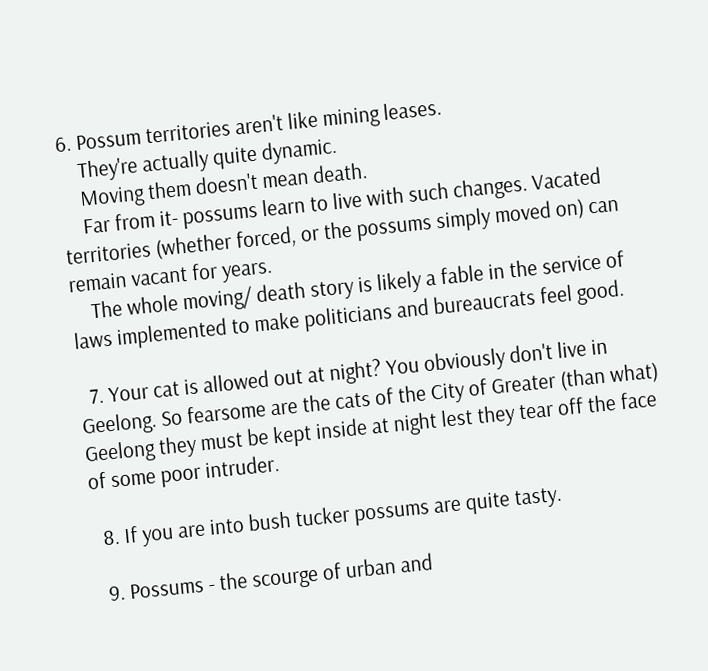6. Possum territories aren't like mining leases.
    They're actually quite dynamic.
    Moving them doesn't mean death.
    Far from it- possums learn to live with such changes. Vacated territories (whether forced, or the possums simply moved on) can remain vacant for years.
    The whole moving/ death story is likely a fable in the service of laws implemented to make politicians and bureaucrats feel good.

  7. Your cat is allowed out at night? You obviously don't live in Geelong. So fearsome are the cats of the City of Greater (than what) Geelong they must be kept inside at night lest they tear off the face of some poor intruder.

  8. If you are into bush tucker possums are quite tasty.

  9. Possums - the scourge of urban and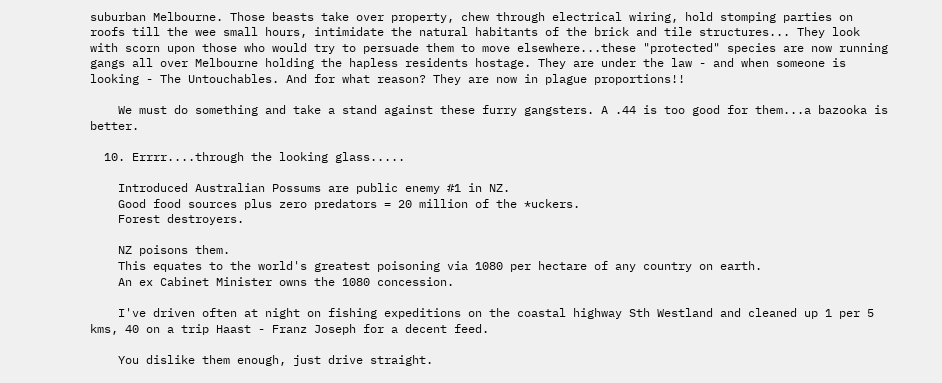suburban Melbourne. Those beasts take over property, chew through electrical wiring, hold stomping parties on roofs till the wee small hours, intimidate the natural habitants of the brick and tile structures... They look with scorn upon those who would try to persuade them to move elsewhere...these "protected" species are now running gangs all over Melbourne holding the hapless residents hostage. They are under the law - and when someone is looking - The Untouchables. And for what reason? They are now in plague proportions!!

    We must do something and take a stand against these furry gangsters. A .44 is too good for them...a bazooka is better.

  10. Errrr....through the looking glass.....

    Introduced Australian Possums are public enemy #1 in NZ.
    Good food sources plus zero predators = 20 million of the *uckers.
    Forest destroyers.

    NZ poisons them.
    This equates to the world's greatest poisoning via 1080 per hectare of any country on earth.
    An ex Cabinet Minister owns the 1080 concession.

    I've driven often at night on fishing expeditions on the coastal highway Sth Westland and cleaned up 1 per 5 kms, 40 on a trip Haast - Franz Joseph for a decent feed.

    You dislike them enough, just drive straight.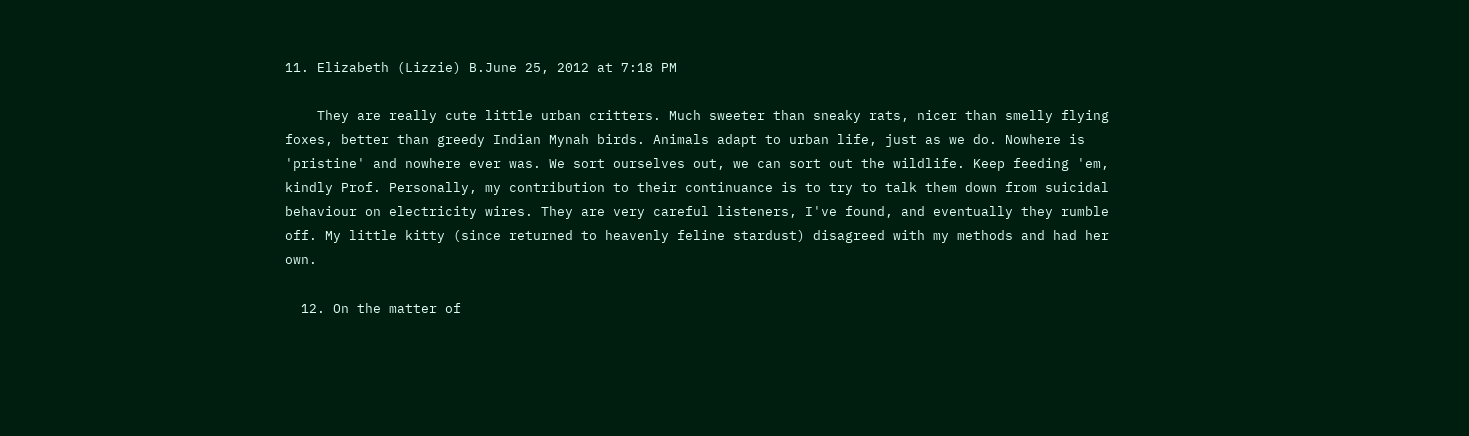11. Elizabeth (Lizzie) B.June 25, 2012 at 7:18 PM

    They are really cute little urban critters. Much sweeter than sneaky rats, nicer than smelly flying foxes, better than greedy Indian Mynah birds. Animals adapt to urban life, just as we do. Nowhere is 'pristine' and nowhere ever was. We sort ourselves out, we can sort out the wildlife. Keep feeding 'em, kindly Prof. Personally, my contribution to their continuance is to try to talk them down from suicidal behaviour on electricity wires. They are very careful listeners, I've found, and eventually they rumble off. My little kitty (since returned to heavenly feline stardust) disagreed with my methods and had her own.

  12. On the matter of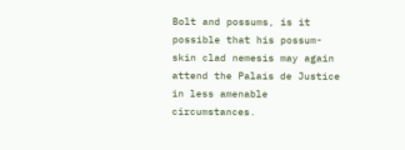Bolt and possums, is it possible that his possum-skin clad nemesis may again attend the Palais de Justice in less amenable circumstances.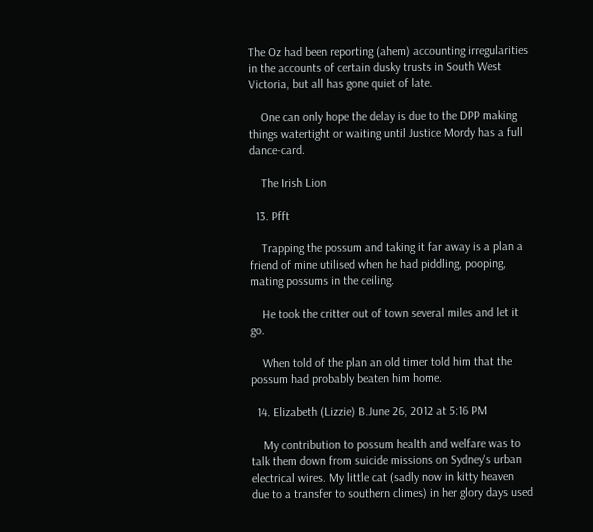The Oz had been reporting (ahem) accounting irregularities in the accounts of certain dusky trusts in South West Victoria, but all has gone quiet of late.

    One can only hope the delay is due to the DPP making things watertight or waiting until Justice Mordy has a full dance-card.

    The Irish Lion

  13. Pfft

    Trapping the possum and taking it far away is a plan a friend of mine utilised when he had piddling, pooping, mating possums in the ceiling.

    He took the critter out of town several miles and let it go.

    When told of the plan an old timer told him that the possum had probably beaten him home.

  14. Elizabeth (Lizzie) B.June 26, 2012 at 5:16 PM

    My contribution to possum health and welfare was to talk them down from suicide missions on Sydney's urban electrical wires. My little cat (sadly now in kitty heaven due to a transfer to southern climes) in her glory days used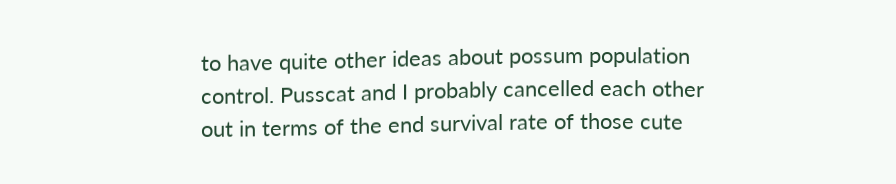to have quite other ideas about possum population control. Pusscat and I probably cancelled each other out in terms of the end survival rate of those cute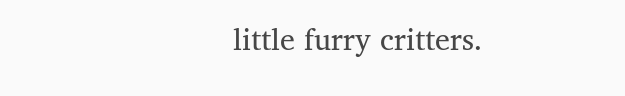little furry critters.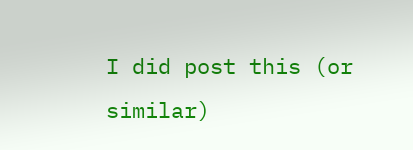I did post this (or similar)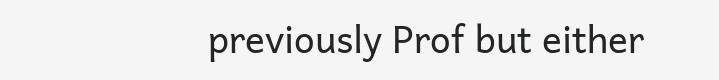previously Prof but either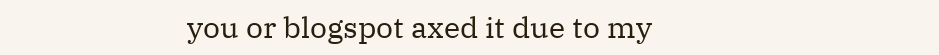you or blogspot axed it due to my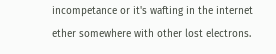incompetance or it's wafting in the internet ether somewhere with other lost electrons.